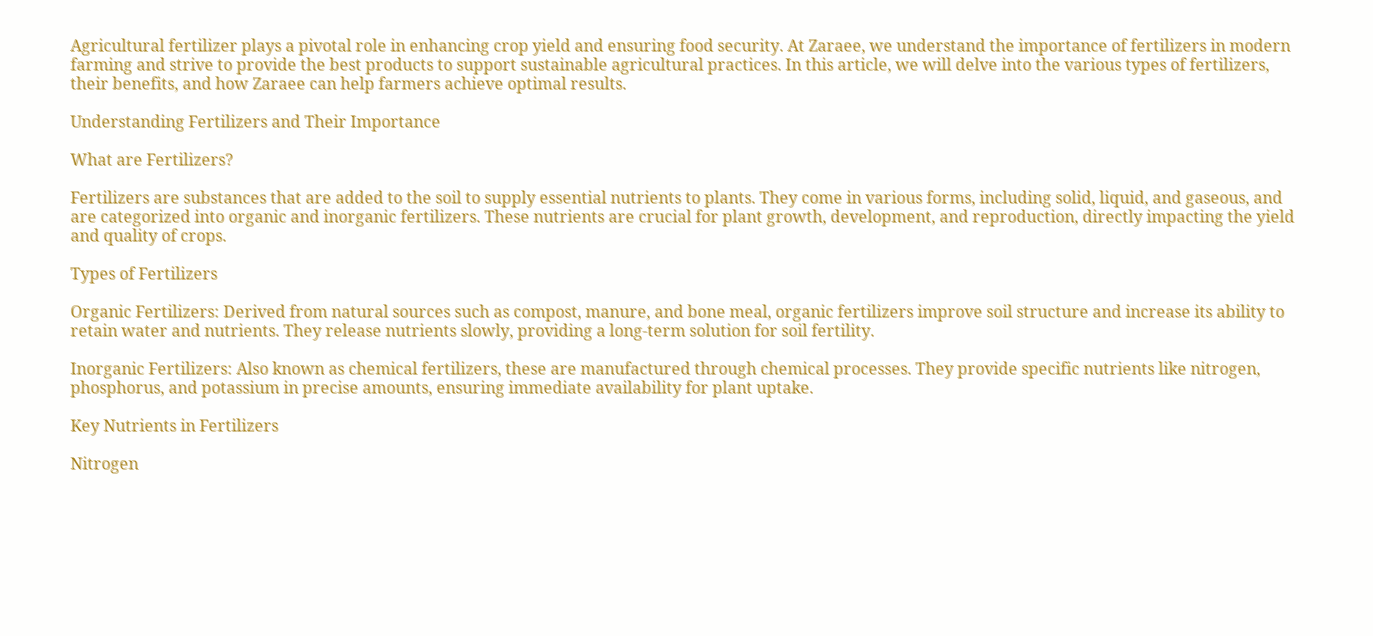Agricultural fertilizer plays a pivotal role in enhancing crop yield and ensuring food security. At Zaraee, we understand the importance of fertilizers in modern farming and strive to provide the best products to support sustainable agricultural practices. In this article, we will delve into the various types of fertilizers, their benefits, and how Zaraee can help farmers achieve optimal results.

Understanding Fertilizers and Their Importance

What are Fertilizers?

Fertilizers are substances that are added to the soil to supply essential nutrients to plants. They come in various forms, including solid, liquid, and gaseous, and are categorized into organic and inorganic fertilizers. These nutrients are crucial for plant growth, development, and reproduction, directly impacting the yield and quality of crops.

Types of Fertilizers

Organic Fertilizers: Derived from natural sources such as compost, manure, and bone meal, organic fertilizers improve soil structure and increase its ability to retain water and nutrients. They release nutrients slowly, providing a long-term solution for soil fertility.

Inorganic Fertilizers: Also known as chemical fertilizers, these are manufactured through chemical processes. They provide specific nutrients like nitrogen, phosphorus, and potassium in precise amounts, ensuring immediate availability for plant uptake.

Key Nutrients in Fertilizers

Nitrogen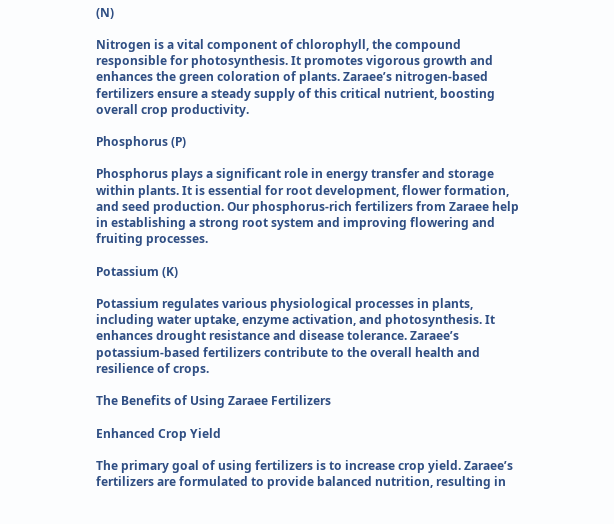(N)

Nitrogen is a vital component of chlorophyll, the compound responsible for photosynthesis. It promotes vigorous growth and enhances the green coloration of plants. Zaraee’s nitrogen-based fertilizers ensure a steady supply of this critical nutrient, boosting overall crop productivity.

Phosphorus (P)

Phosphorus plays a significant role in energy transfer and storage within plants. It is essential for root development, flower formation, and seed production. Our phosphorus-rich fertilizers from Zaraee help in establishing a strong root system and improving flowering and fruiting processes.

Potassium (K)

Potassium regulates various physiological processes in plants, including water uptake, enzyme activation, and photosynthesis. It enhances drought resistance and disease tolerance. Zaraee’s potassium-based fertilizers contribute to the overall health and resilience of crops.

The Benefits of Using Zaraee Fertilizers

Enhanced Crop Yield

The primary goal of using fertilizers is to increase crop yield. Zaraee’s fertilizers are formulated to provide balanced nutrition, resulting in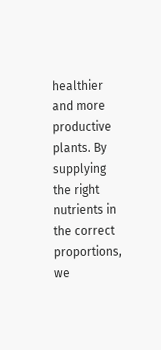healthier and more productive plants. By supplying the right nutrients in the correct proportions, we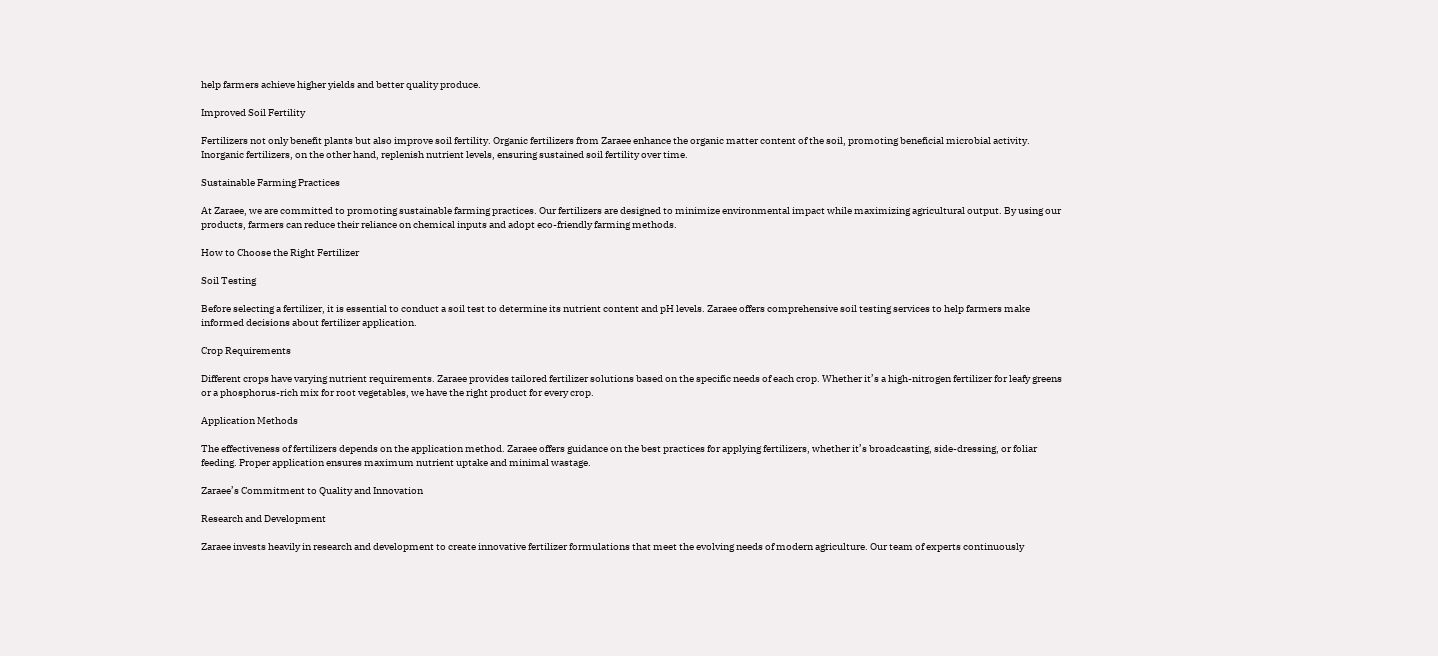help farmers achieve higher yields and better quality produce.

Improved Soil Fertility

Fertilizers not only benefit plants but also improve soil fertility. Organic fertilizers from Zaraee enhance the organic matter content of the soil, promoting beneficial microbial activity. Inorganic fertilizers, on the other hand, replenish nutrient levels, ensuring sustained soil fertility over time.

Sustainable Farming Practices

At Zaraee, we are committed to promoting sustainable farming practices. Our fertilizers are designed to minimize environmental impact while maximizing agricultural output. By using our products, farmers can reduce their reliance on chemical inputs and adopt eco-friendly farming methods.

How to Choose the Right Fertilizer

Soil Testing

Before selecting a fertilizer, it is essential to conduct a soil test to determine its nutrient content and pH levels. Zaraee offers comprehensive soil testing services to help farmers make informed decisions about fertilizer application.

Crop Requirements

Different crops have varying nutrient requirements. Zaraee provides tailored fertilizer solutions based on the specific needs of each crop. Whether it’s a high-nitrogen fertilizer for leafy greens or a phosphorus-rich mix for root vegetables, we have the right product for every crop.

Application Methods

The effectiveness of fertilizers depends on the application method. Zaraee offers guidance on the best practices for applying fertilizers, whether it’s broadcasting, side-dressing, or foliar feeding. Proper application ensures maximum nutrient uptake and minimal wastage.

Zaraee’s Commitment to Quality and Innovation

Research and Development

Zaraee invests heavily in research and development to create innovative fertilizer formulations that meet the evolving needs of modern agriculture. Our team of experts continuously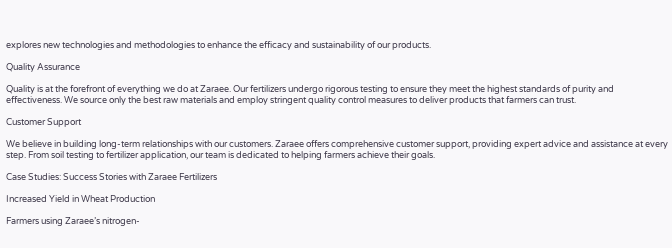explores new technologies and methodologies to enhance the efficacy and sustainability of our products.

Quality Assurance

Quality is at the forefront of everything we do at Zaraee. Our fertilizers undergo rigorous testing to ensure they meet the highest standards of purity and effectiveness. We source only the best raw materials and employ stringent quality control measures to deliver products that farmers can trust.

Customer Support

We believe in building long-term relationships with our customers. Zaraee offers comprehensive customer support, providing expert advice and assistance at every step. From soil testing to fertilizer application, our team is dedicated to helping farmers achieve their goals.

Case Studies: Success Stories with Zaraee Fertilizers

Increased Yield in Wheat Production

Farmers using Zaraee’s nitrogen-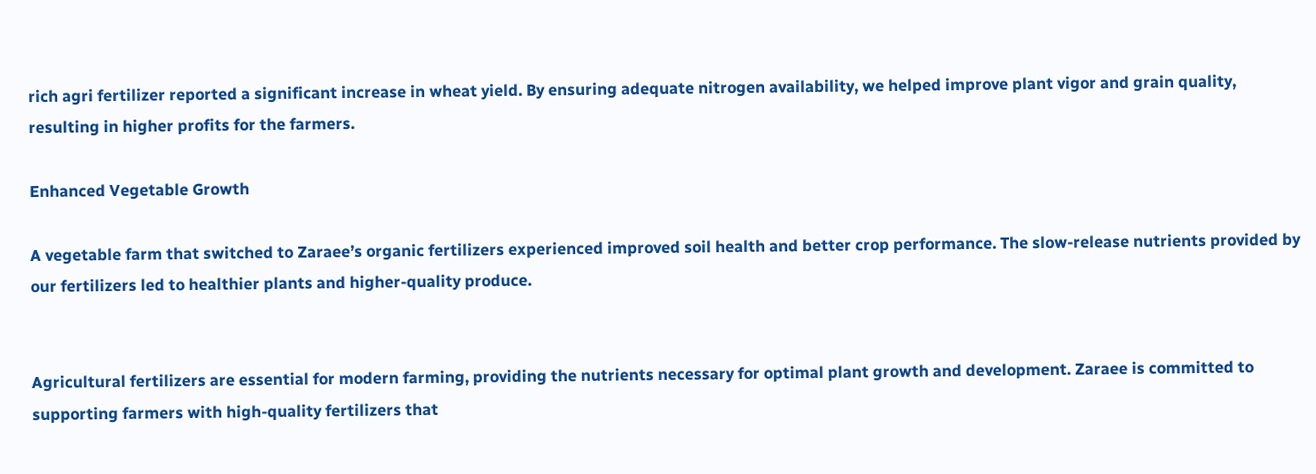rich agri fertilizer reported a significant increase in wheat yield. By ensuring adequate nitrogen availability, we helped improve plant vigor and grain quality, resulting in higher profits for the farmers.

Enhanced Vegetable Growth

A vegetable farm that switched to Zaraee’s organic fertilizers experienced improved soil health and better crop performance. The slow-release nutrients provided by our fertilizers led to healthier plants and higher-quality produce.


Agricultural fertilizers are essential for modern farming, providing the nutrients necessary for optimal plant growth and development. Zaraee is committed to supporting farmers with high-quality fertilizers that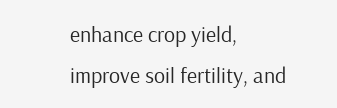enhance crop yield, improve soil fertility, and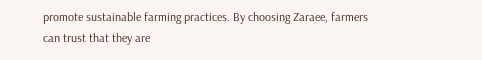promote sustainable farming practices. By choosing Zaraee, farmers can trust that they are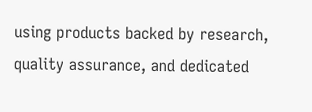using products backed by research, quality assurance, and dedicated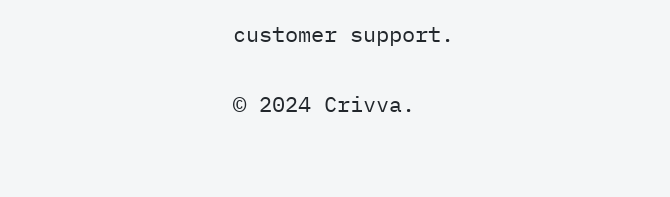customer support.

© 2024 Crivva.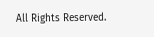All Rights Reserved.